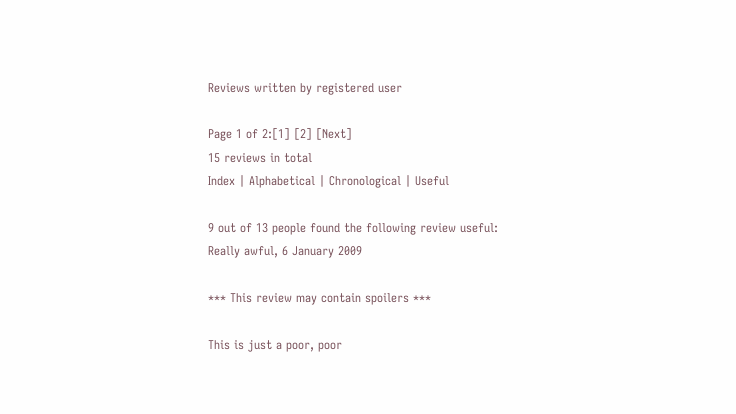Reviews written by registered user

Page 1 of 2:[1] [2] [Next]
15 reviews in total
Index | Alphabetical | Chronological | Useful

9 out of 13 people found the following review useful:
Really awful, 6 January 2009

*** This review may contain spoilers ***

This is just a poor, poor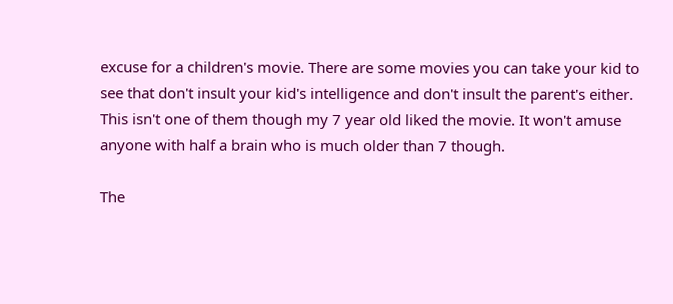excuse for a children's movie. There are some movies you can take your kid to see that don't insult your kid's intelligence and don't insult the parent's either. This isn't one of them though my 7 year old liked the movie. It won't amuse anyone with half a brain who is much older than 7 though.

The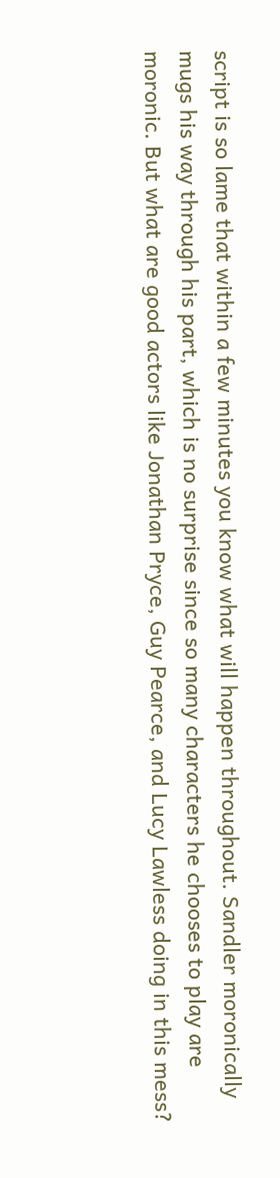script is so lame that within a few minutes you know what will happen throughout. Sandler moronically mugs his way through his part, which is no surprise since so many characters he chooses to play are moronic. But what are good actors like Jonathan Pryce, Guy Pearce, and Lucy Lawless doing in this mess?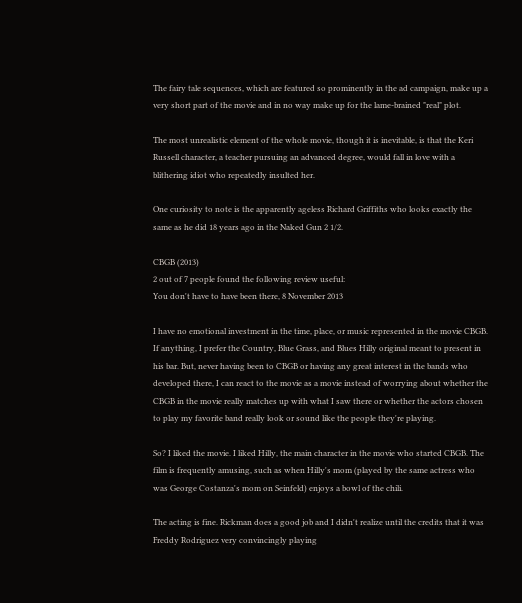The fairy tale sequences, which are featured so prominently in the ad campaign, make up a very short part of the movie and in no way make up for the lame-brained "real" plot.

The most unrealistic element of the whole movie, though it is inevitable, is that the Keri Russell character, a teacher pursuing an advanced degree, would fall in love with a blithering idiot who repeatedly insulted her.

One curiosity to note is the apparently ageless Richard Griffiths who looks exactly the same as he did 18 years ago in the Naked Gun 2 1/2.

CBGB (2013)
2 out of 7 people found the following review useful:
You don't have to have been there, 8 November 2013

I have no emotional investment in the time, place, or music represented in the movie CBGB. If anything, I prefer the Country, Blue Grass, and Blues Hilly original meant to present in his bar. But, never having been to CBGB or having any great interest in the bands who developed there, I can react to the movie as a movie instead of worrying about whether the CBGB in the movie really matches up with what I saw there or whether the actors chosen to play my favorite band really look or sound like the people they're playing.

So? I liked the movie. I liked Hilly, the main character in the movie who started CBGB. The film is frequently amusing, such as when Hilly's mom (played by the same actress who was George Costanza's mom on Seinfeld) enjoys a bowl of the chili.

The acting is fine. Rickman does a good job and I didn't realize until the credits that it was Freddy Rodriguez very convincingly playing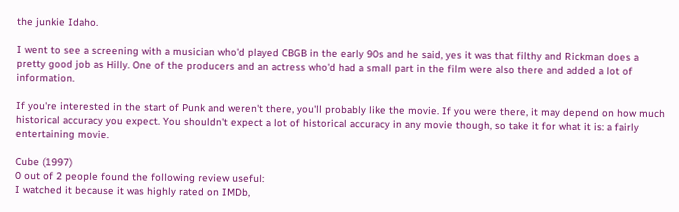the junkie Idaho.

I went to see a screening with a musician who'd played CBGB in the early 90s and he said, yes it was that filthy and Rickman does a pretty good job as Hilly. One of the producers and an actress who'd had a small part in the film were also there and added a lot of information.

If you're interested in the start of Punk and weren't there, you'll probably like the movie. If you were there, it may depend on how much historical accuracy you expect. You shouldn't expect a lot of historical accuracy in any movie though, so take it for what it is: a fairly entertaining movie.

Cube (1997)
0 out of 2 people found the following review useful:
I watched it because it was highly rated on IMDb,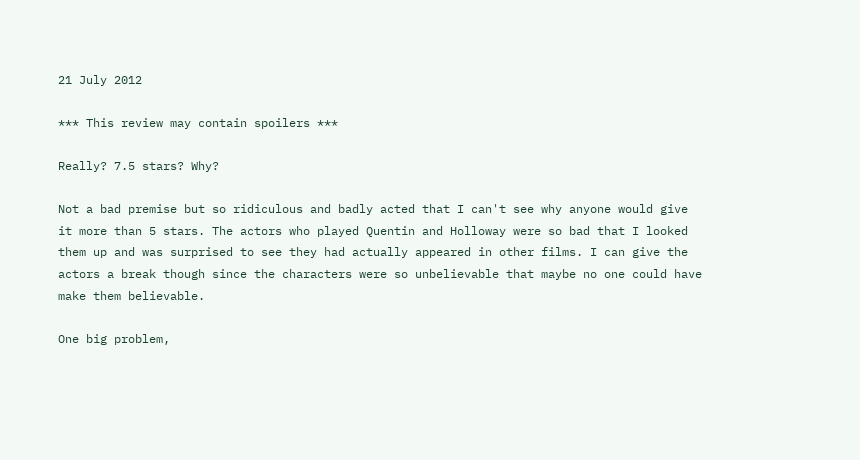21 July 2012

*** This review may contain spoilers ***

Really? 7.5 stars? Why?

Not a bad premise but so ridiculous and badly acted that I can't see why anyone would give it more than 5 stars. The actors who played Quentin and Holloway were so bad that I looked them up and was surprised to see they had actually appeared in other films. I can give the actors a break though since the characters were so unbelievable that maybe no one could have make them believable.

One big problem,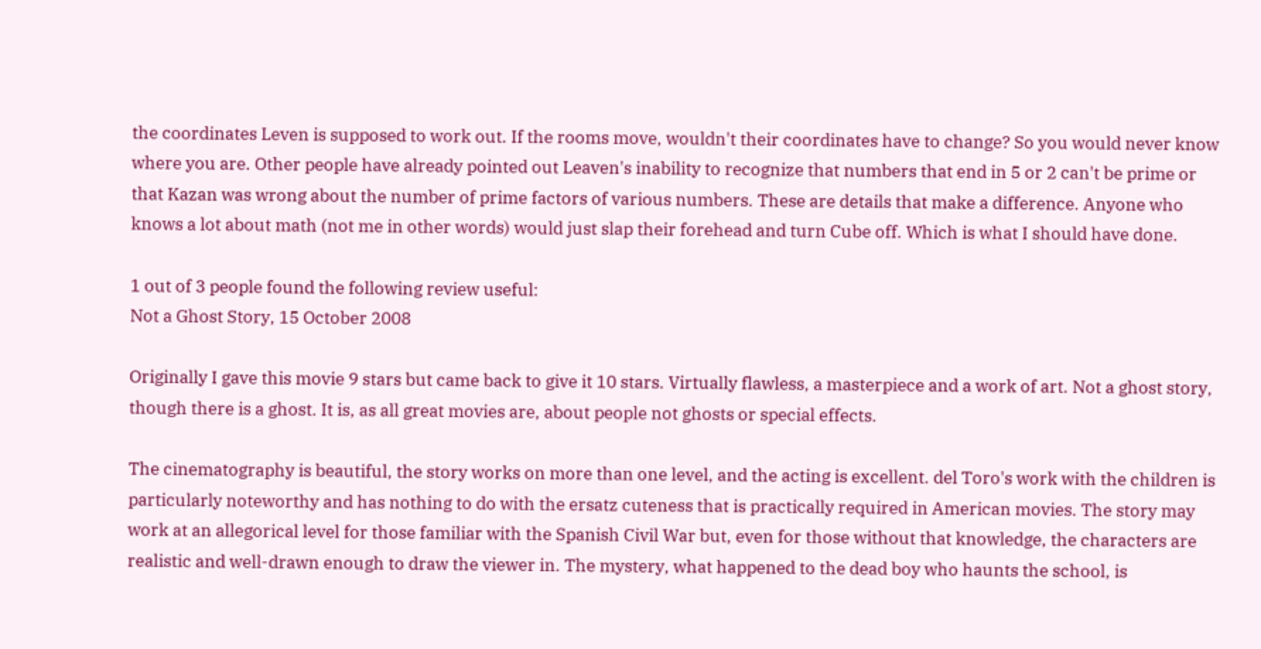the coordinates Leven is supposed to work out. If the rooms move, wouldn't their coordinates have to change? So you would never know where you are. Other people have already pointed out Leaven's inability to recognize that numbers that end in 5 or 2 can't be prime or that Kazan was wrong about the number of prime factors of various numbers. These are details that make a difference. Anyone who knows a lot about math (not me in other words) would just slap their forehead and turn Cube off. Which is what I should have done.

1 out of 3 people found the following review useful:
Not a Ghost Story, 15 October 2008

Originally I gave this movie 9 stars but came back to give it 10 stars. Virtually flawless, a masterpiece and a work of art. Not a ghost story, though there is a ghost. It is, as all great movies are, about people not ghosts or special effects.

The cinematography is beautiful, the story works on more than one level, and the acting is excellent. del Toro's work with the children is particularly noteworthy and has nothing to do with the ersatz cuteness that is practically required in American movies. The story may work at an allegorical level for those familiar with the Spanish Civil War but, even for those without that knowledge, the characters are realistic and well-drawn enough to draw the viewer in. The mystery, what happened to the dead boy who haunts the school, is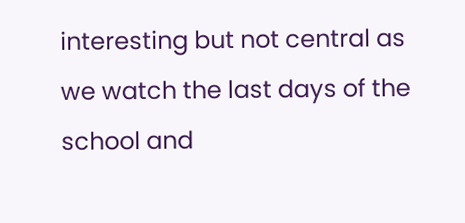interesting but not central as we watch the last days of the school and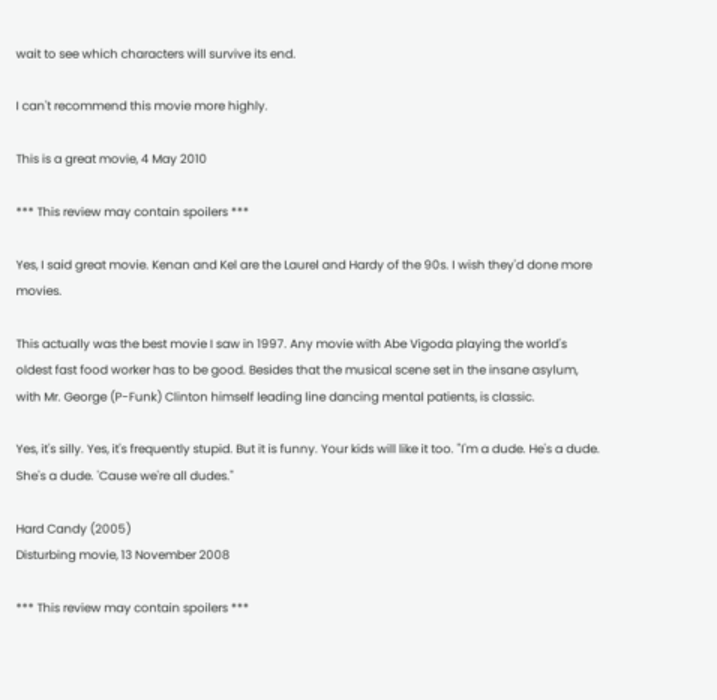wait to see which characters will survive its end.

I can't recommend this movie more highly.

This is a great movie, 4 May 2010

*** This review may contain spoilers ***

Yes, I said great movie. Kenan and Kel are the Laurel and Hardy of the 90s. I wish they'd done more movies.

This actually was the best movie I saw in 1997. Any movie with Abe Vigoda playing the world's oldest fast food worker has to be good. Besides that the musical scene set in the insane asylum, with Mr. George (P-Funk) Clinton himself leading line dancing mental patients, is classic.

Yes, it's silly. Yes, it's frequently stupid. But it is funny. Your kids will like it too. "I'm a dude. He's a dude. She's a dude. 'Cause we're all dudes."

Hard Candy (2005)
Disturbing movie, 13 November 2008

*** This review may contain spoilers ***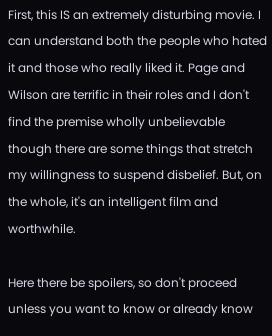First, this IS an extremely disturbing movie. I can understand both the people who hated it and those who really liked it. Page and Wilson are terrific in their roles and I don't find the premise wholly unbelievable though there are some things that stretch my willingness to suspend disbelief. But, on the whole, it's an intelligent film and worthwhile.

Here there be spoilers, so don't proceed unless you want to know or already know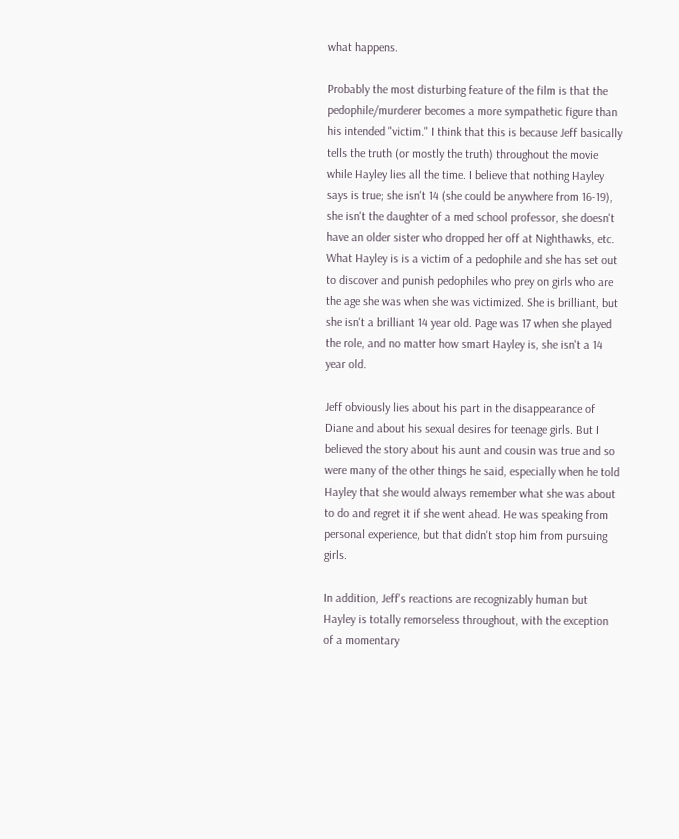what happens.

Probably the most disturbing feature of the film is that the pedophile/murderer becomes a more sympathetic figure than his intended "victim." I think that this is because Jeff basically tells the truth (or mostly the truth) throughout the movie while Hayley lies all the time. I believe that nothing Hayley says is true; she isn't 14 (she could be anywhere from 16-19), she isn't the daughter of a med school professor, she doesn't have an older sister who dropped her off at Nighthawks, etc. What Hayley is is a victim of a pedophile and she has set out to discover and punish pedophiles who prey on girls who are the age she was when she was victimized. She is brilliant, but she isn't a brilliant 14 year old. Page was 17 when she played the role, and no matter how smart Hayley is, she isn't a 14 year old.

Jeff obviously lies about his part in the disappearance of Diane and about his sexual desires for teenage girls. But I believed the story about his aunt and cousin was true and so were many of the other things he said, especially when he told Hayley that she would always remember what she was about to do and regret it if she went ahead. He was speaking from personal experience, but that didn't stop him from pursuing girls.

In addition, Jeff's reactions are recognizably human but Hayley is totally remorseless throughout, with the exception of a momentary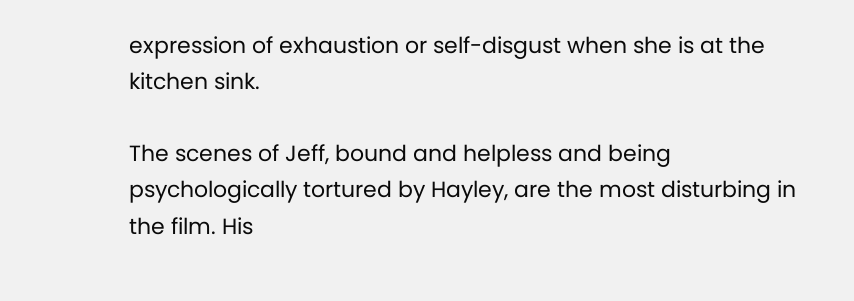expression of exhaustion or self-disgust when she is at the kitchen sink.

The scenes of Jeff, bound and helpless and being psychologically tortured by Hayley, are the most disturbing in the film. His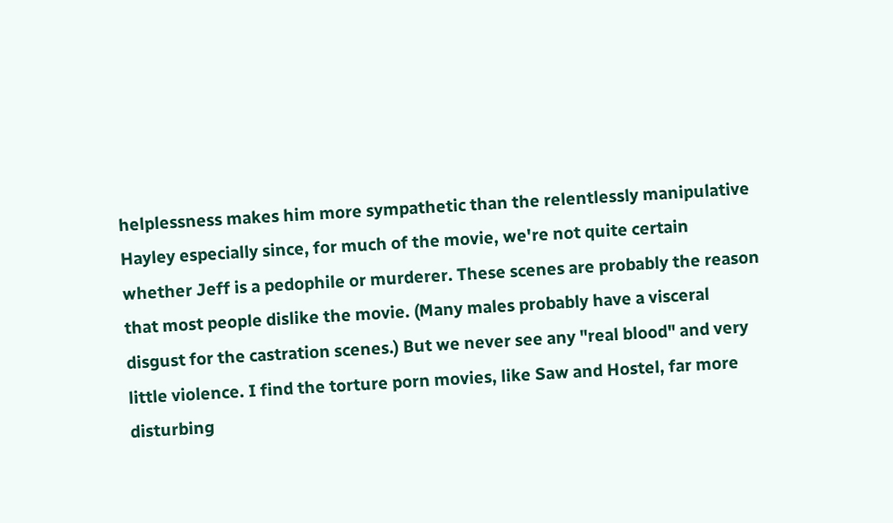helplessness makes him more sympathetic than the relentlessly manipulative Hayley especially since, for much of the movie, we're not quite certain whether Jeff is a pedophile or murderer. These scenes are probably the reason that most people dislike the movie. (Many males probably have a visceral disgust for the castration scenes.) But we never see any "real blood" and very little violence. I find the torture porn movies, like Saw and Hostel, far more disturbing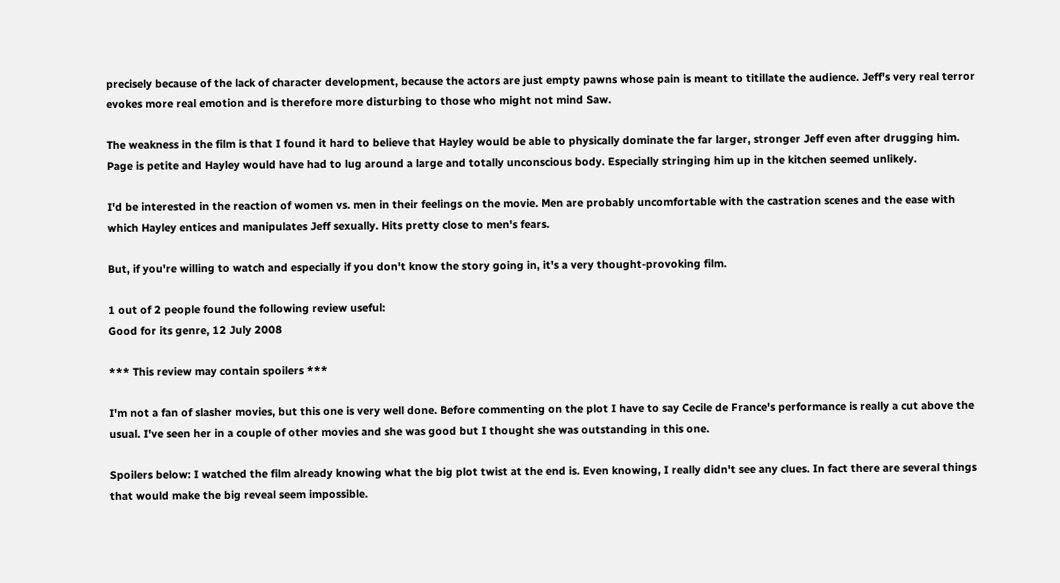precisely because of the lack of character development, because the actors are just empty pawns whose pain is meant to titillate the audience. Jeff's very real terror evokes more real emotion and is therefore more disturbing to those who might not mind Saw.

The weakness in the film is that I found it hard to believe that Hayley would be able to physically dominate the far larger, stronger Jeff even after drugging him. Page is petite and Hayley would have had to lug around a large and totally unconscious body. Especially stringing him up in the kitchen seemed unlikely.

I'd be interested in the reaction of women vs. men in their feelings on the movie. Men are probably uncomfortable with the castration scenes and the ease with which Hayley entices and manipulates Jeff sexually. Hits pretty close to men's fears.

But, if you're willing to watch and especially if you don't know the story going in, it's a very thought-provoking film.

1 out of 2 people found the following review useful:
Good for its genre, 12 July 2008

*** This review may contain spoilers ***

I'm not a fan of slasher movies, but this one is very well done. Before commenting on the plot I have to say Cecile de France's performance is really a cut above the usual. I've seen her in a couple of other movies and she was good but I thought she was outstanding in this one.

Spoilers below: I watched the film already knowing what the big plot twist at the end is. Even knowing, I really didn't see any clues. In fact there are several things that would make the big reveal seem impossible.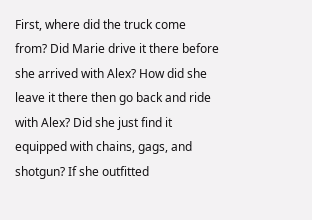First, where did the truck come from? Did Marie drive it there before she arrived with Alex? How did she leave it there then go back and ride with Alex? Did she just find it equipped with chains, gags, and shotgun? If she outfitted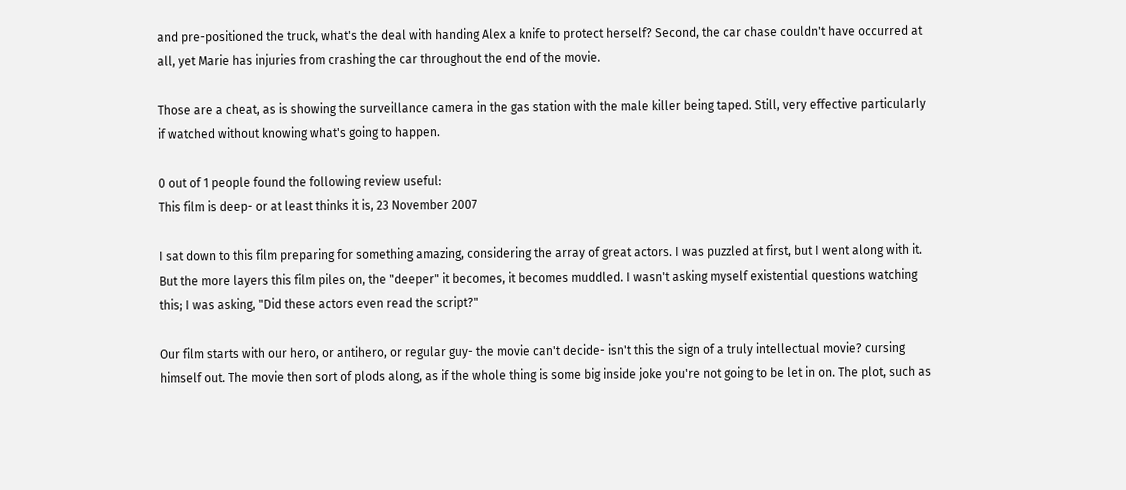and pre-positioned the truck, what's the deal with handing Alex a knife to protect herself? Second, the car chase couldn't have occurred at all, yet Marie has injuries from crashing the car throughout the end of the movie.

Those are a cheat, as is showing the surveillance camera in the gas station with the male killer being taped. Still, very effective particularly if watched without knowing what's going to happen.

0 out of 1 people found the following review useful:
This film is deep- or at least thinks it is, 23 November 2007

I sat down to this film preparing for something amazing, considering the array of great actors. I was puzzled at first, but I went along with it. But the more layers this film piles on, the "deeper" it becomes, it becomes muddled. I wasn't asking myself existential questions watching this; I was asking, "Did these actors even read the script?"

Our film starts with our hero, or antihero, or regular guy- the movie can't decide- isn't this the sign of a truly intellectual movie? cursing himself out. The movie then sort of plods along, as if the whole thing is some big inside joke you're not going to be let in on. The plot, such as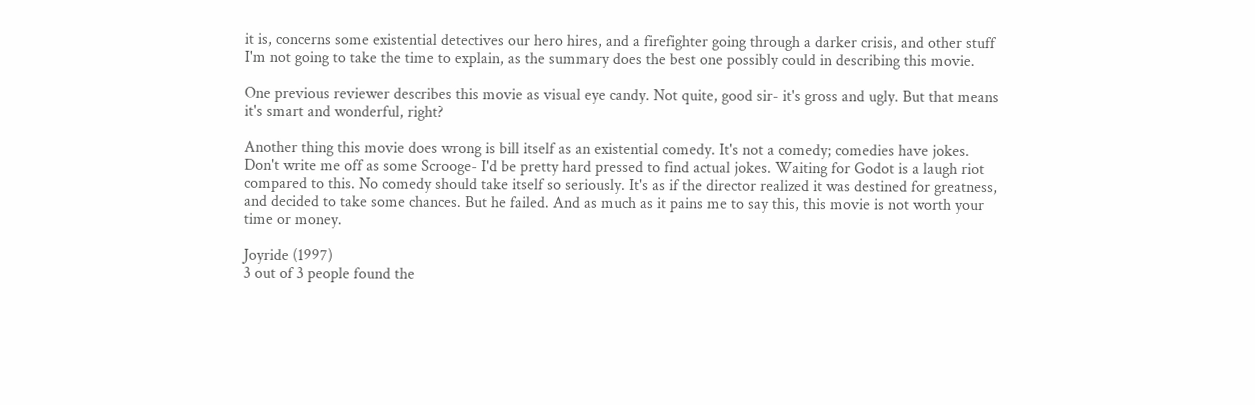it is, concerns some existential detectives our hero hires, and a firefighter going through a darker crisis, and other stuff I'm not going to take the time to explain, as the summary does the best one possibly could in describing this movie.

One previous reviewer describes this movie as visual eye candy. Not quite, good sir- it's gross and ugly. But that means it's smart and wonderful, right?

Another thing this movie does wrong is bill itself as an existential comedy. It's not a comedy; comedies have jokes. Don't write me off as some Scrooge- I'd be pretty hard pressed to find actual jokes. Waiting for Godot is a laugh riot compared to this. No comedy should take itself so seriously. It's as if the director realized it was destined for greatness, and decided to take some chances. But he failed. And as much as it pains me to say this, this movie is not worth your time or money.

Joyride (1997)
3 out of 3 people found the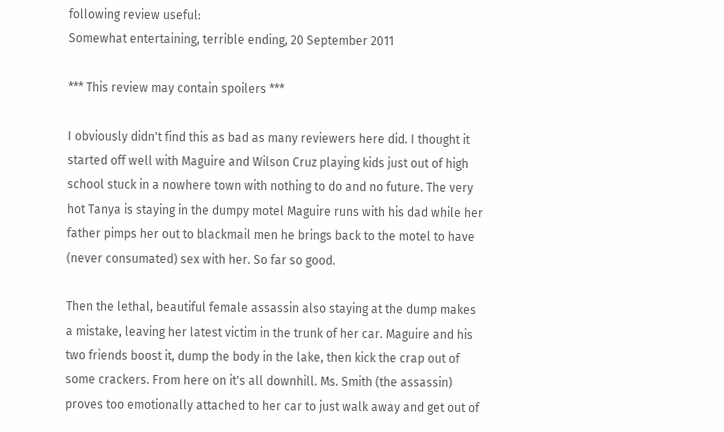following review useful:
Somewhat entertaining, terrible ending, 20 September 2011

*** This review may contain spoilers ***

I obviously didn't find this as bad as many reviewers here did. I thought it started off well with Maguire and Wilson Cruz playing kids just out of high school stuck in a nowhere town with nothing to do and no future. The very hot Tanya is staying in the dumpy motel Maguire runs with his dad while her father pimps her out to blackmail men he brings back to the motel to have (never consumated) sex with her. So far so good.

Then the lethal, beautiful female assassin also staying at the dump makes a mistake, leaving her latest victim in the trunk of her car. Maguire and his two friends boost it, dump the body in the lake, then kick the crap out of some crackers. From here on it's all downhill. Ms. Smith (the assassin) proves too emotionally attached to her car to just walk away and get out of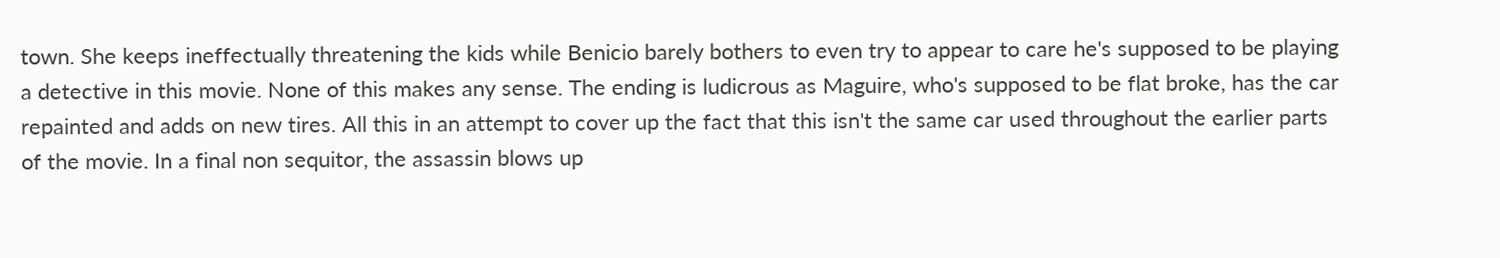town. She keeps ineffectually threatening the kids while Benicio barely bothers to even try to appear to care he's supposed to be playing a detective in this movie. None of this makes any sense. The ending is ludicrous as Maguire, who's supposed to be flat broke, has the car repainted and adds on new tires. All this in an attempt to cover up the fact that this isn't the same car used throughout the earlier parts of the movie. In a final non sequitor, the assassin blows up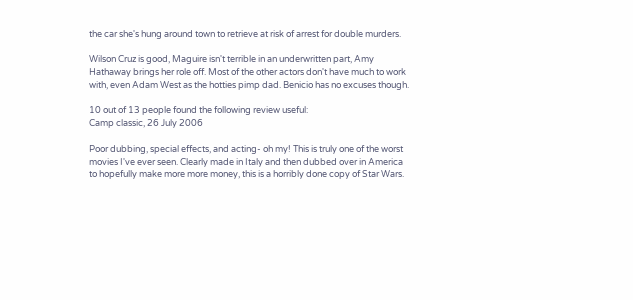the car she's hung around town to retrieve at risk of arrest for double murders.

Wilson Cruz is good, Maguire isn't terrible in an underwritten part, Amy Hathaway brings her role off. Most of the other actors don't have much to work with, even Adam West as the hotties pimp dad. Benicio has no excuses though.

10 out of 13 people found the following review useful:
Camp classic, 26 July 2006

Poor dubbing, special effects, and acting- oh my! This is truly one of the worst movies I've ever seen. Clearly made in Italy and then dubbed over in America to hopefully make more more money, this is a horribly done copy of Star Wars.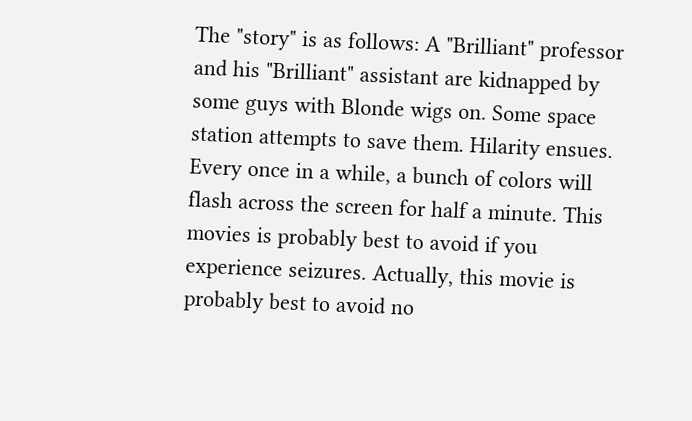The "story" is as follows: A "Brilliant" professor and his "Brilliant" assistant are kidnapped by some guys with Blonde wigs on. Some space station attempts to save them. Hilarity ensues. Every once in a while, a bunch of colors will flash across the screen for half a minute. This movies is probably best to avoid if you experience seizures. Actually, this movie is probably best to avoid no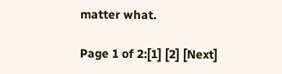matter what.

Page 1 of 2:[1] [2] [Next]